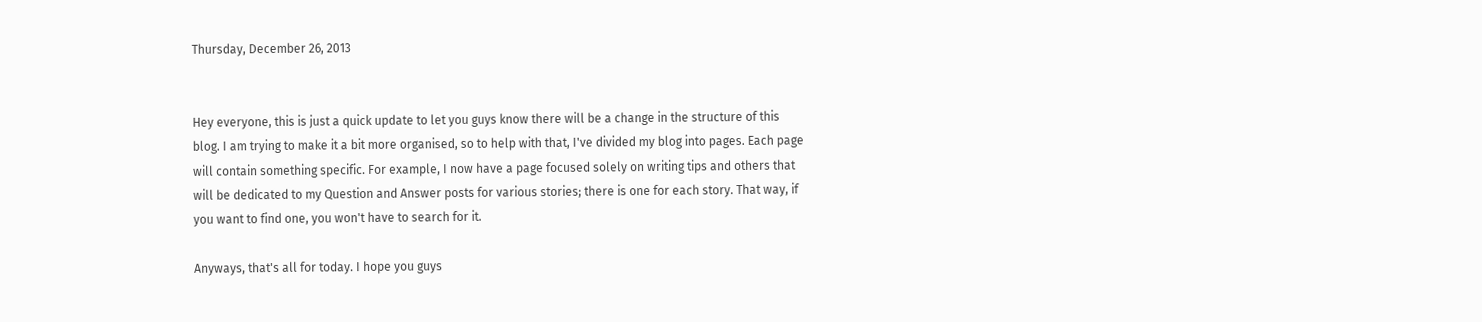Thursday, December 26, 2013


Hey everyone, this is just a quick update to let you guys know there will be a change in the structure of this blog. I am trying to make it a bit more organised, so to help with that, I've divided my blog into pages. Each page will contain something specific. For example, I now have a page focused solely on writing tips and others that will be dedicated to my Question and Answer posts for various stories; there is one for each story. That way, if you want to find one, you won't have to search for it.

Anyways, that's all for today. I hope you guys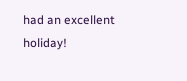had an excellent holiday!